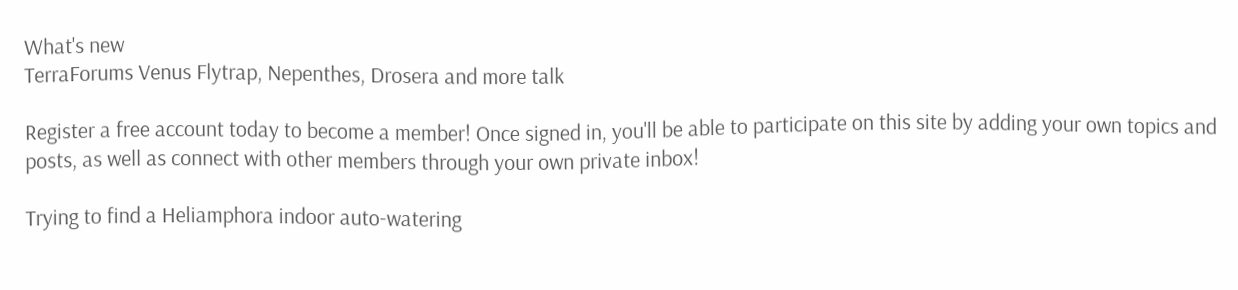What's new
TerraForums Venus Flytrap, Nepenthes, Drosera and more talk

Register a free account today to become a member! Once signed in, you'll be able to participate on this site by adding your own topics and posts, as well as connect with other members through your own private inbox!

Trying to find a Heliamphora indoor auto-watering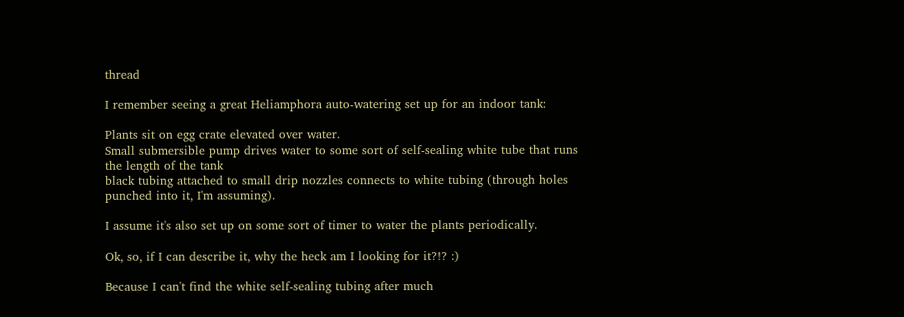thread

I remember seeing a great Heliamphora auto-watering set up for an indoor tank:

Plants sit on egg crate elevated over water.
Small submersible pump drives water to some sort of self-sealing white tube that runs the length of the tank
black tubing attached to small drip nozzles connects to white tubing (through holes punched into it, I'm assuming).

I assume it's also set up on some sort of timer to water the plants periodically.

Ok, so, if I can describe it, why the heck am I looking for it?!? :)

Because I can't find the white self-sealing tubing after much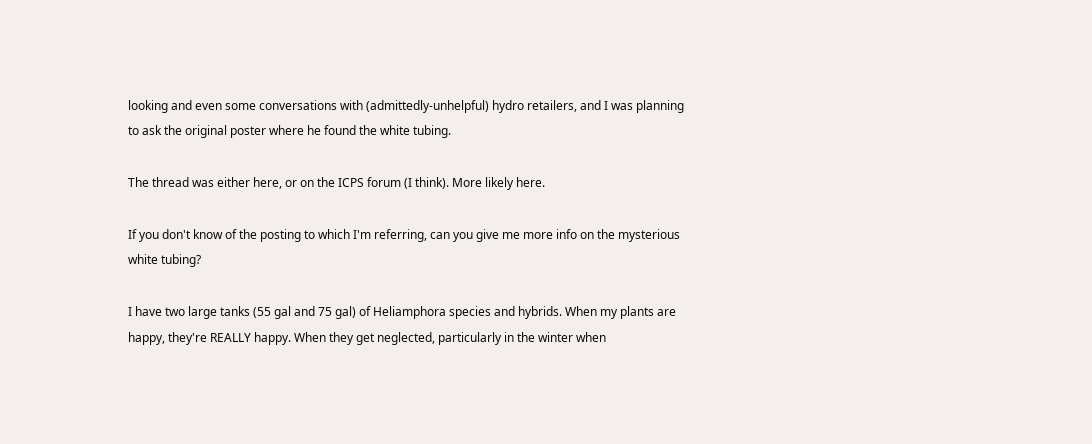looking and even some conversations with (admittedly-unhelpful) hydro retailers, and I was planning to ask the original poster where he found the white tubing.

The thread was either here, or on the ICPS forum (I think). More likely here.

If you don't know of the posting to which I'm referring, can you give me more info on the mysterious white tubing?

I have two large tanks (55 gal and 75 gal) of Heliamphora species and hybrids. When my plants are happy, they're REALLY happy. When they get neglected, particularly in the winter when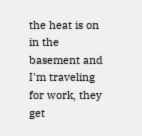the heat is on in the basement and I'm traveling for work, they get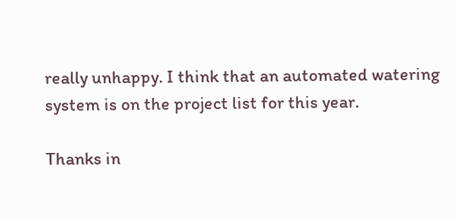really unhappy. I think that an automated watering system is on the project list for this year.

Thanks in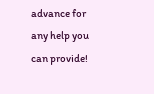advance for any help you can provide!